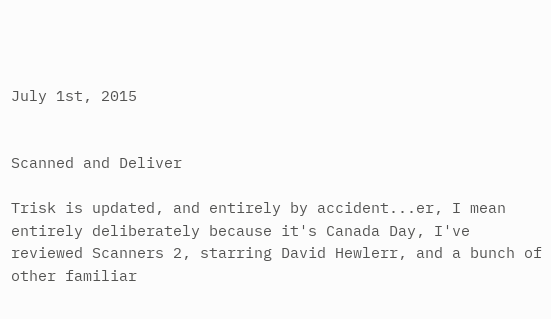July 1st, 2015


Scanned and Deliver

Trisk is updated, and entirely by accident...er, I mean entirely deliberately because it's Canada Day, I've reviewed Scanners 2, starring David Hewlerr, and a bunch of other familiar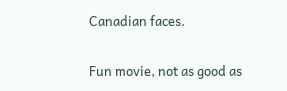Canadian faces.

Fun movie, not as good as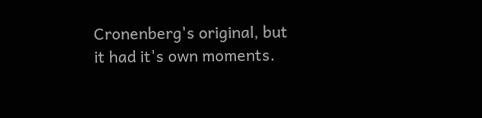Cronenberg's original, but it had it's own moments.